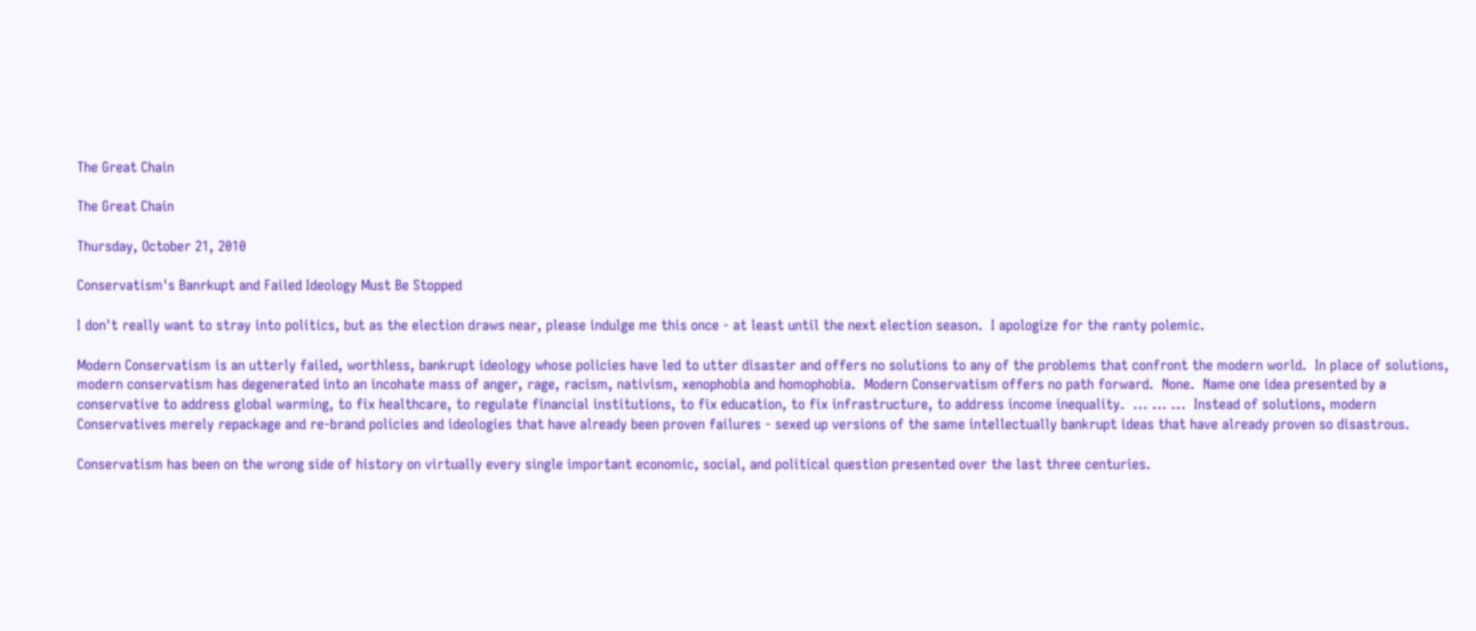The Great Chain

The Great Chain

Thursday, October 21, 2010

Conservatism's Banrkupt and Failed Ideology Must Be Stopped

I don't really want to stray into politics, but as the election draws near, please indulge me this once - at least until the next election season.  I apologize for the ranty polemic.

Modern Conservatism is an utterly failed, worthless, bankrupt ideology whose policies have led to utter disaster and offers no solutions to any of the problems that confront the modern world.  In place of solutions, modern conservatism has degenerated into an incohate mass of anger, rage, racism, nativism, xenophobia and homophobia.  Modern Conservatism offers no path forward.  None.  Name one idea presented by a conservative to address global warming, to fix healthcare, to regulate financial institutions, to fix education, to fix infrastructure, to address income inequality.  ... ... ...  Instead of solutions, modern Conservatives merely repackage and re-brand policies and ideologies that have already been proven failures - sexed up versions of the same intellectually bankrupt ideas that have already proven so disastrous.

Conservatism has been on the wrong side of history on virtually every single important economic, social, and political question presented over the last three centuries.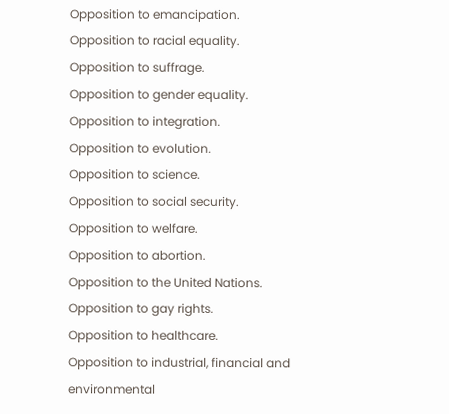Opposition to emancipation.
Opposition to racial equality.
Opposition to suffrage.
Opposition to gender equality.
Opposition to integration.
Opposition to evolution.
Opposition to science.
Opposition to social security.
Opposition to welfare.
Opposition to abortion.
Opposition to the United Nations.
Opposition to gay rights.
Opposition to healthcare.
Opposition to industrial, financial and environmental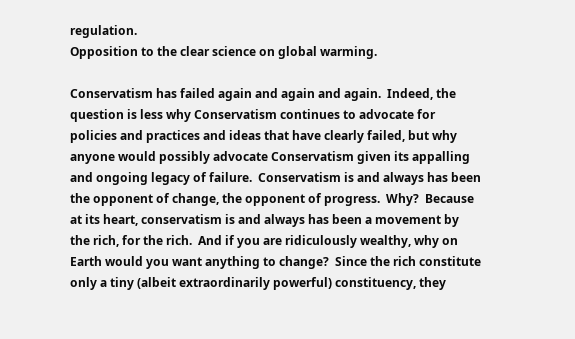regulation.
Opposition to the clear science on global warming.

Conservatism has failed again and again and again.  Indeed, the question is less why Conservatism continues to advocate for policies and practices and ideas that have clearly failed, but why anyone would possibly advocate Conservatism given its appalling and ongoing legacy of failure.  Conservatism is and always has been the opponent of change, the opponent of progress.  Why?  Because at its heart, conservatism is and always has been a movement by the rich, for the rich.  And if you are ridiculously wealthy, why on Earth would you want anything to change?  Since the rich constitute only a tiny (albeit extraordinarily powerful) constituency, they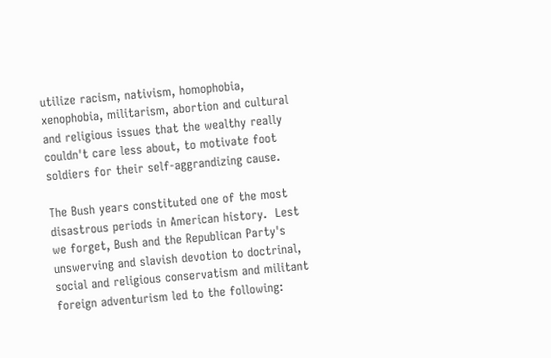utilize racism, nativism, homophobia, xenophobia, militarism, abortion and cultural and religious issues that the wealthy really couldn't care less about, to motivate foot soldiers for their self-aggrandizing cause.

The Bush years constituted one of the most disastrous periods in American history.  Lest we forget, Bush and the Republican Party's unswerving and slavish devotion to doctrinal, social and religious conservatism and militant foreign adventurism led to the following: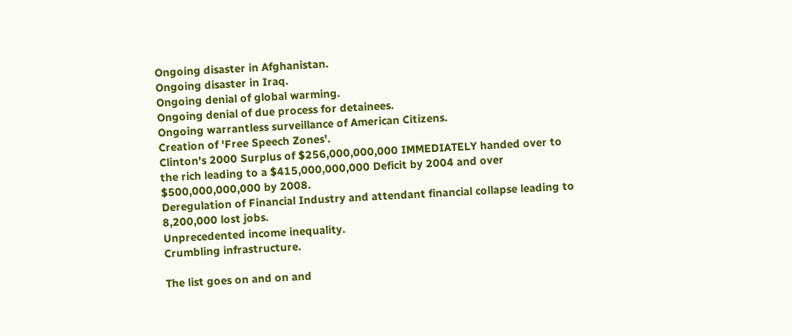Ongoing disaster in Afghanistan.
Ongoing disaster in Iraq.
Ongoing denial of global warming.
Ongoing denial of due process for detainees.
Ongoing warrantless surveillance of American Citizens.
Creation of 'Free Speech Zones'.
Clinton's 2000 Surplus of $256,000,000,000 IMMEDIATELY handed over to the rich leading to a $415,000,000,000 Deficit by 2004 and over $500,000,000,000 by 2008.
Deregulation of Financial Industry and attendant financial collapse leading to 8,200,000 lost jobs.
Unprecedented income inequality.
Crumbling infrastructure.

The list goes on and on and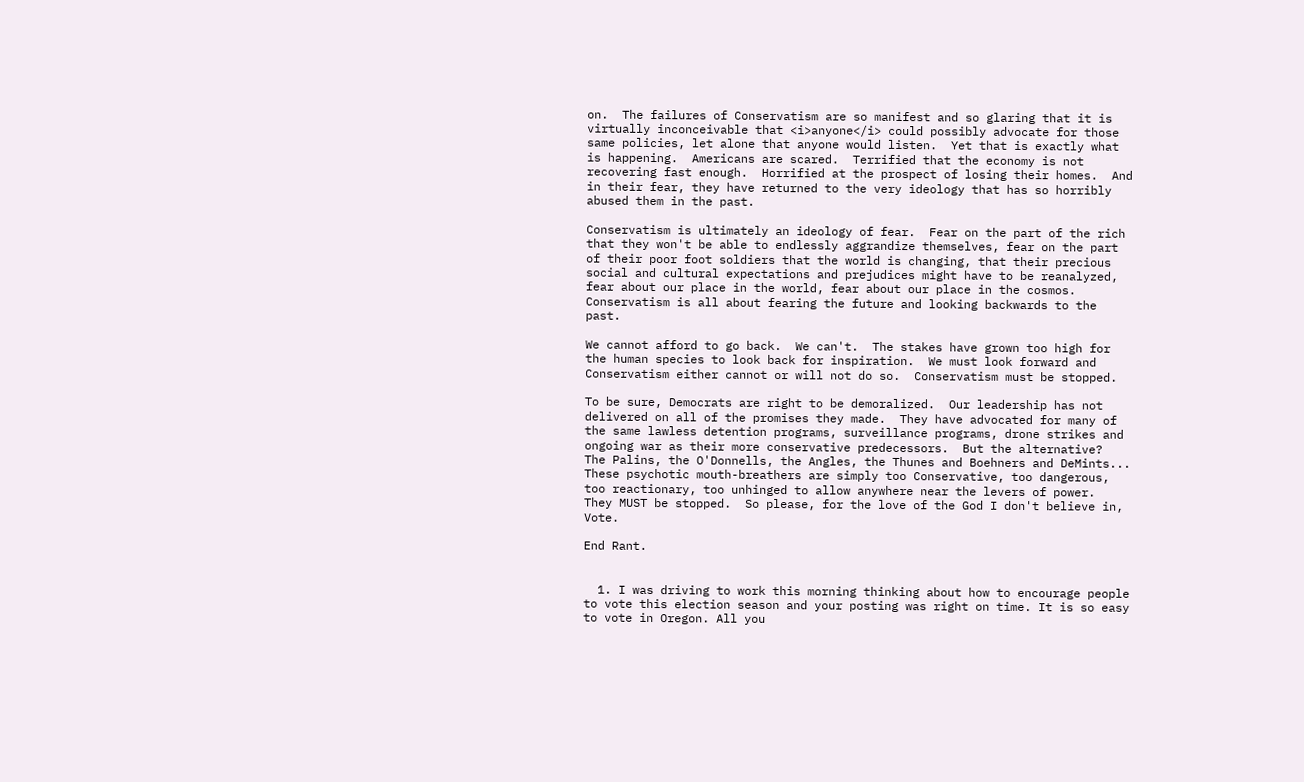on.  The failures of Conservatism are so manifest and so glaring that it is virtually inconceivable that <i>anyone</i> could possibly advocate for those same policies, let alone that anyone would listen.  Yet that is exactly what is happening.  Americans are scared.  Terrified that the economy is not recovering fast enough.  Horrified at the prospect of losing their homes.  And in their fear, they have returned to the very ideology that has so horribly abused them in the past.

Conservatism is ultimately an ideology of fear.  Fear on the part of the rich that they won't be able to endlessly aggrandize themselves, fear on the part of their poor foot soldiers that the world is changing, that their precious social and cultural expectations and prejudices might have to be reanalyzed, fear about our place in the world, fear about our place in the cosmos.  Conservatism is all about fearing the future and looking backwards to the past.

We cannot afford to go back.  We can't.  The stakes have grown too high for the human species to look back for inspiration.  We must look forward and Conservatism either cannot or will not do so.  Conservatism must be stopped.

To be sure, Democrats are right to be demoralized.  Our leadership has not delivered on all of the promises they made.  They have advocated for many of the same lawless detention programs, surveillance programs, drone strikes and ongoing war as their more conservative predecessors.  But the alternative?  The Palins, the O'Donnells, the Angles, the Thunes and Boehners and DeMints...  These psychotic mouth-breathers are simply too Conservative, too dangerous, too reactionary, too unhinged to allow anywhere near the levers of power.  They MUST be stopped.  So please, for the love of the God I don't believe in, Vote.

End Rant.


  1. I was driving to work this morning thinking about how to encourage people to vote this election season and your posting was right on time. It is so easy to vote in Oregon. All you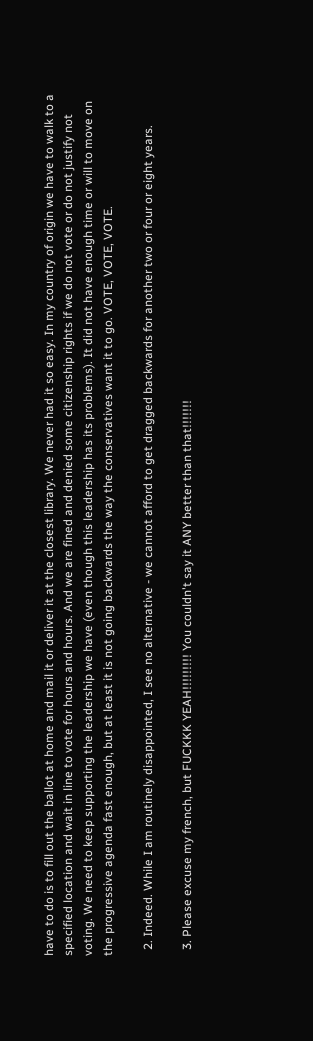have to do is to fill out the ballot at home and mail it or deliver it at the closest library. We never had it so easy. In my country of origin we have to walk to a specified location and wait in line to vote for hours and hours. And we are fined and denied some citizenship rights if we do not vote or do not justify not voting. We need to keep supporting the leadership we have (even though this leadership has its problems). It did not have enough time or will to move on the progressive agenda fast enough, but at least it is not going backwards the way the conservatives want it to go. VOTE, VOTE, VOTE.

  2. Indeed. While I am routinely disappointed, I see no alternative - we cannot afford to get dragged backwards for another two or four or eight years.

  3. Please excuse my french, but FUCKKK YEAH!!!!!!!!! You couldn't say it ANY better than that!!!!!!!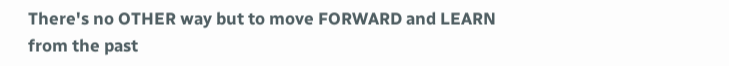There's no OTHER way but to move FORWARD and LEARN from the past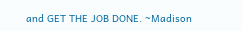and GET THE JOB DONE. ~Madison